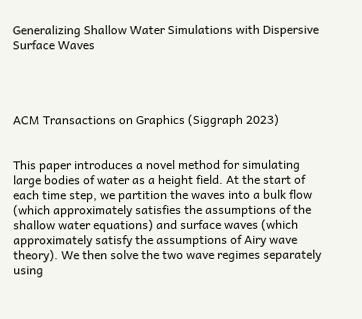Generalizing Shallow Water Simulations with Dispersive Surface Waves




ACM Transactions on Graphics (Siggraph 2023)


This paper introduces a novel method for simulating large bodies of water as a height field. At the start of each time step, we partition the waves into a bulk flow (which approximately satisfies the assumptions of the shallow water equations) and surface waves (which approximately satisfy the assumptions of Airy wave theory). We then solve the two wave regimes separately using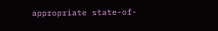appropriate state-of-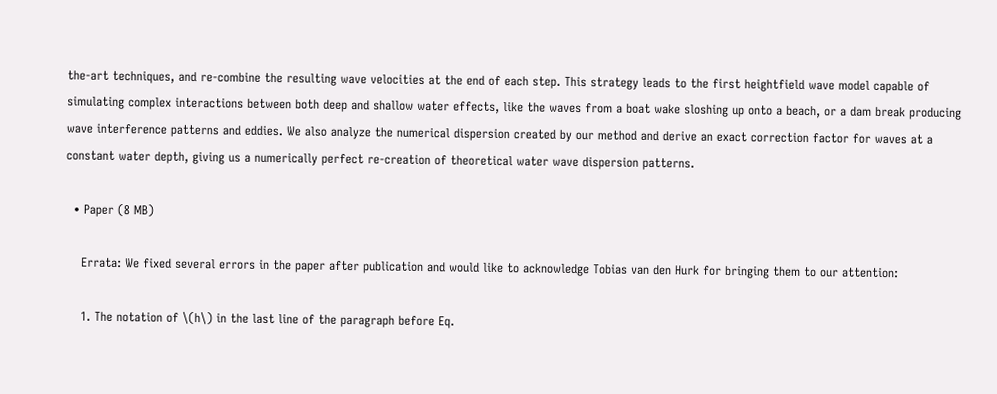the-art techniques, and re-combine the resulting wave velocities at the end of each step. This strategy leads to the first heightfield wave model capable of simulating complex interactions between both deep and shallow water effects, like the waves from a boat wake sloshing up onto a beach, or a dam break producing wave interference patterns and eddies. We also analyze the numerical dispersion created by our method and derive an exact correction factor for waves at a constant water depth, giving us a numerically perfect re-creation of theoretical water wave dispersion patterns.

  • Paper (8 MB)

    Errata: We fixed several errors in the paper after publication and would like to acknowledge Tobias van den Hurk for bringing them to our attention:

    1. The notation of \(h\) in the last line of the paragraph before Eq.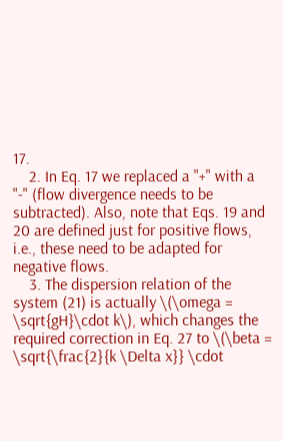17.
    2. In Eq. 17 we replaced a "+" with a "-" (flow divergence needs to be subtracted). Also, note that Eqs. 19 and 20 are defined just for positive flows, i.e., these need to be adapted for negative flows.
    3. The dispersion relation of the system (21) is actually \(\omega = \sqrt{gH}\cdot k\), which changes the required correction in Eq. 27 to \(\beta = \sqrt{\frac{2}{k \Delta x}} \cdot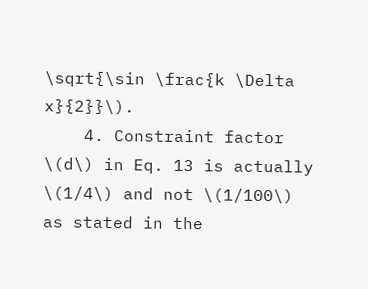\sqrt{\sin \frac{k \Delta x}{2}}\).
    4. Constraint factor \(d\) in Eq. 13 is actually \(1/4\) and not \(1/100\) as stated in the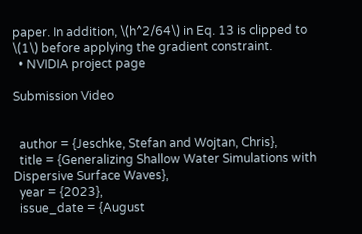paper. In addition, \(h^2/64\) in Eq. 13 is clipped to \(1\) before applying the gradient constraint.
  • NVIDIA project page

Submission Video


  author = {Jeschke, Stefan and Wojtan, Chris},
  title = {Generalizing Shallow Water Simulations with Dispersive Surface Waves},
  year = {2023},
  issue_date = {August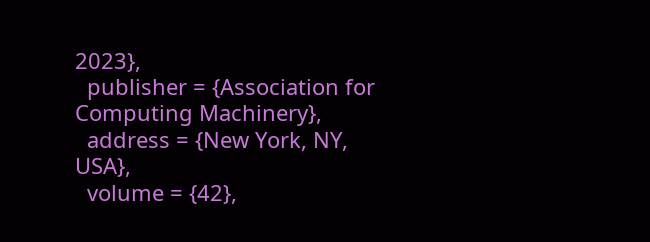2023},
  publisher = {Association for Computing Machinery},
  address = {New York, NY, USA},
  volume = {42},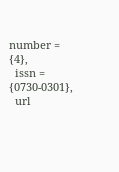number = {4},
  issn = {0730-0301},
  url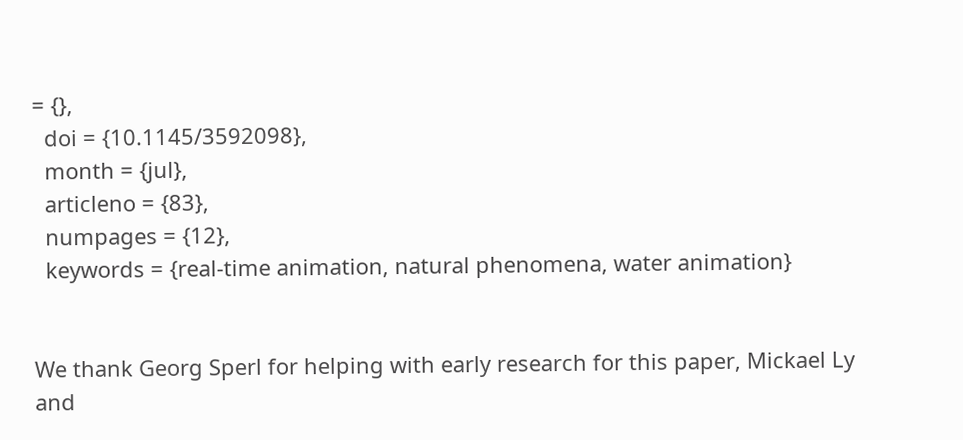= {},
  doi = {10.1145/3592098},
  month = {jul},
  articleno = {83},
  numpages = {12},
  keywords = {real-time animation, natural phenomena, water animation}


We thank Georg Sperl for helping with early research for this paper, Mickael Ly and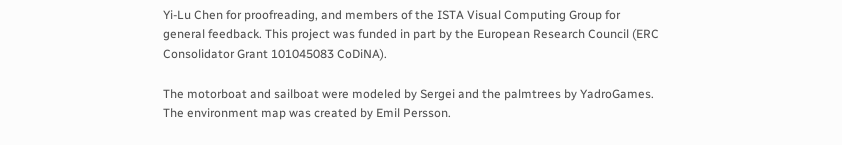Yi-Lu Chen for proofreading, and members of the ISTA Visual Computing Group for general feedback. This project was funded in part by the European Research Council (ERC Consolidator Grant 101045083 CoDiNA).

The motorboat and sailboat were modeled by Sergei and the palmtrees by YadroGames. The environment map was created by Emil Persson.